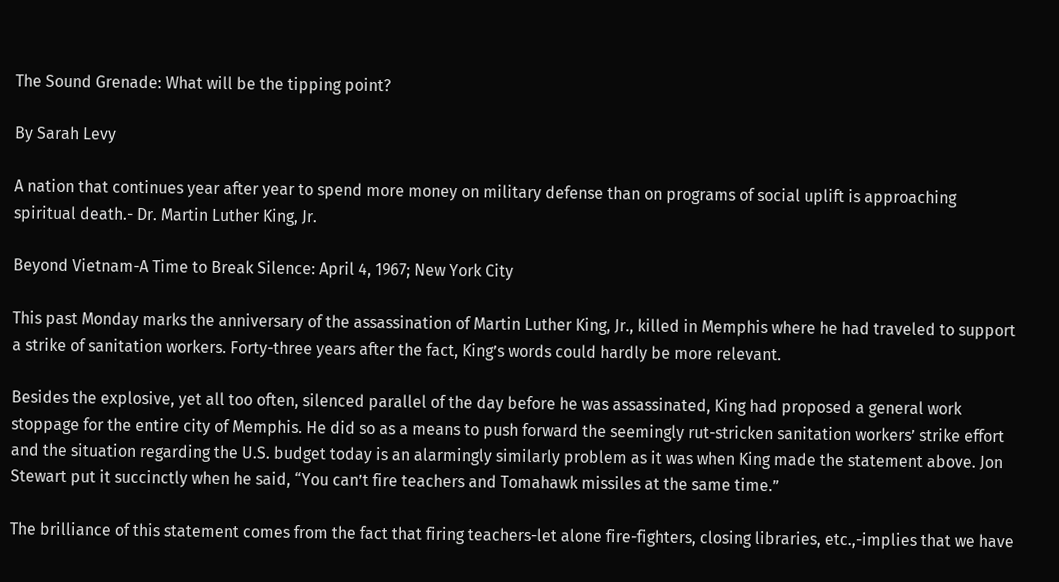The Sound Grenade: What will be the tipping point?

By Sarah Levy

A nation that continues year after year to spend more money on military defense than on programs of social uplift is approaching spiritual death.- Dr. Martin Luther King, Jr.

Beyond Vietnam-A Time to Break Silence: April 4, 1967; New York City

This past Monday marks the anniversary of the assassination of Martin Luther King, Jr., killed in Memphis where he had traveled to support a strike of sanitation workers. Forty-three years after the fact, King’s words could hardly be more relevant.

Besides the explosive, yet all too often, silenced parallel of the day before he was assassinated, King had proposed a general work stoppage for the entire city of Memphis. He did so as a means to push forward the seemingly rut-stricken sanitation workers’ strike effort and the situation regarding the U.S. budget today is an alarmingly similarly problem as it was when King made the statement above. Jon Stewart put it succinctly when he said, “You can’t fire teachers and Tomahawk missiles at the same time.”

The brilliance of this statement comes from the fact that firing teachers-let alone fire-fighters, closing libraries, etc.,-implies that we have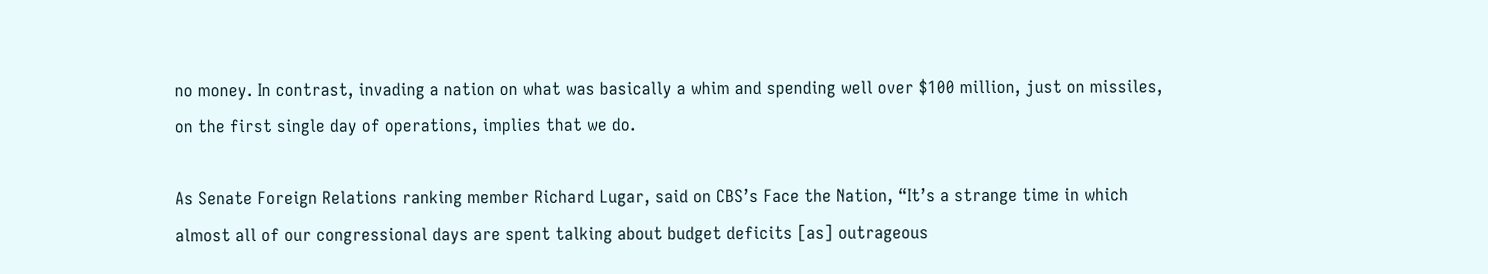no money. In contrast, invading a nation on what was basically a whim and spending well over $100 million, just on missiles, on the first single day of operations, implies that we do.

As Senate Foreign Relations ranking member Richard Lugar, said on CBS’s Face the Nation, “It’s a strange time in which almost all of our congressional days are spent talking about budget deficits [as] outrageous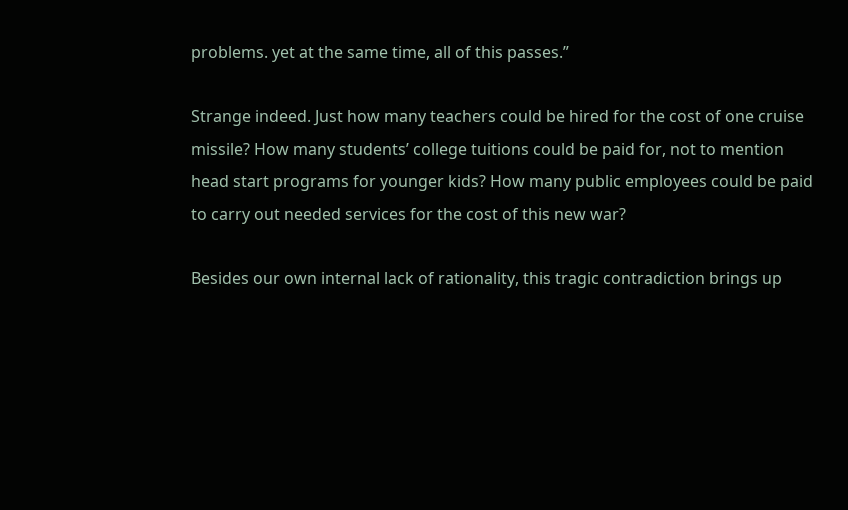problems. yet at the same time, all of this passes.”

Strange indeed. Just how many teachers could be hired for the cost of one cruise missile? How many students’ college tuitions could be paid for, not to mention head start programs for younger kids? How many public employees could be paid to carry out needed services for the cost of this new war?

Besides our own internal lack of rationality, this tragic contradiction brings up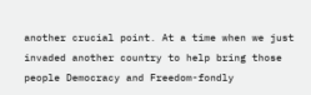another crucial point. At a time when we just invaded another country to help bring those people Democracy and Freedom-fondly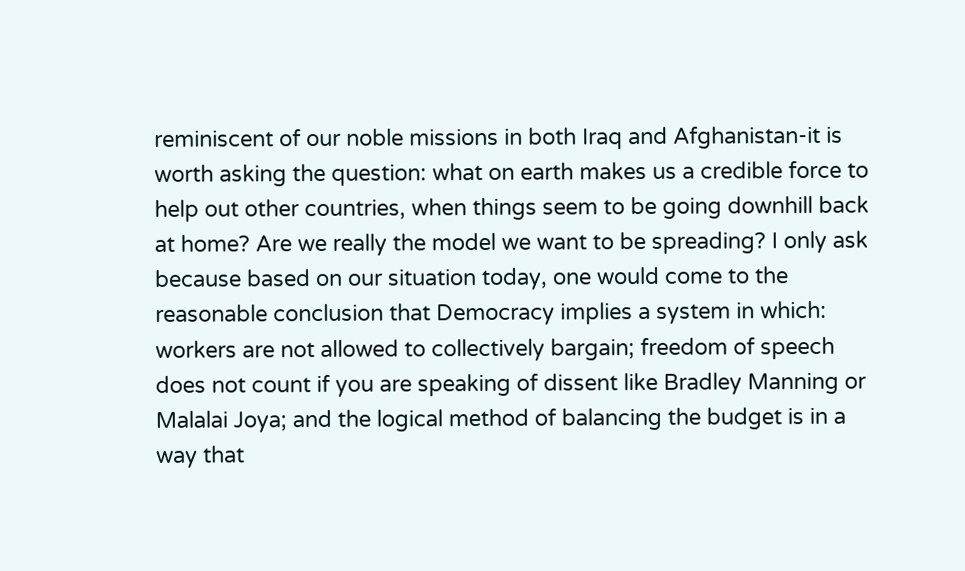reminiscent of our noble missions in both Iraq and Afghanistan-it is worth asking the question: what on earth makes us a credible force to help out other countries, when things seem to be going downhill back at home? Are we really the model we want to be spreading? I only ask because based on our situation today, one would come to the reasonable conclusion that Democracy implies a system in which: workers are not allowed to collectively bargain; freedom of speech does not count if you are speaking of dissent like Bradley Manning or Malalai Joya; and the logical method of balancing the budget is in a way that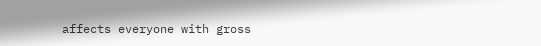affects everyone with gross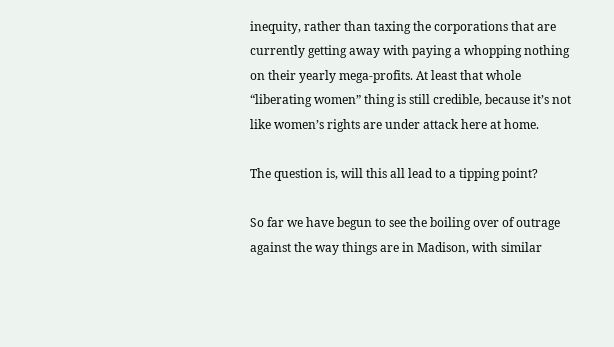inequity, rather than taxing the corporations that are currently getting away with paying a whopping nothing on their yearly mega-profits. At least that whole “liberating women” thing is still credible, because it’s not like women’s rights are under attack here at home.

The question is, will this all lead to a tipping point?

So far we have begun to see the boiling over of outrage against the way things are in Madison, with similar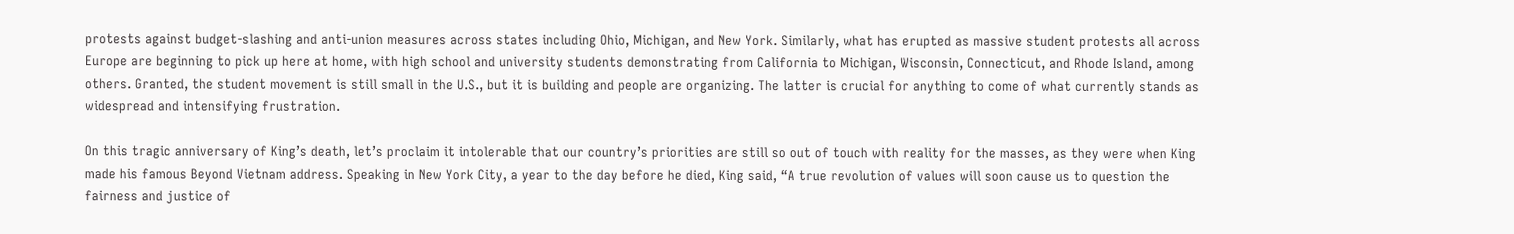protests against budget-slashing and anti-union measures across states including Ohio, Michigan, and New York. Similarly, what has erupted as massive student protests all across Europe are beginning to pick up here at home, with high school and university students demonstrating from California to Michigan, Wisconsin, Connecticut, and Rhode Island, among others. Granted, the student movement is still small in the U.S., but it is building and people are organizing. The latter is crucial for anything to come of what currently stands as widespread and intensifying frustration.

On this tragic anniversary of King’s death, let’s proclaim it intolerable that our country’s priorities are still so out of touch with reality for the masses, as they were when King made his famous Beyond Vietnam address. Speaking in New York City, a year to the day before he died, King said, “A true revolution of values will soon cause us to question the fairness and justice of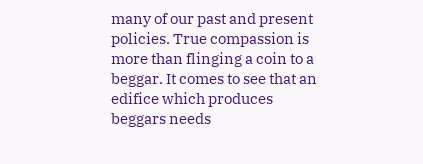many of our past and present policies. True compassion is more than flinging a coin to a beggar. It comes to see that an edifice which produces beggars needs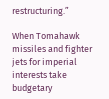restructuring.”

When Tomahawk missiles and fighter jets for imperial interests take budgetary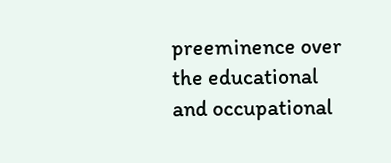preeminence over the educational and occupational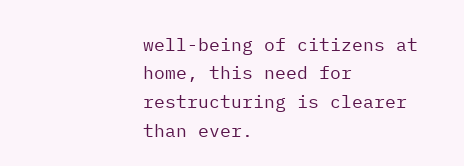well-being of citizens at home, this need for restructuring is clearer than ever.